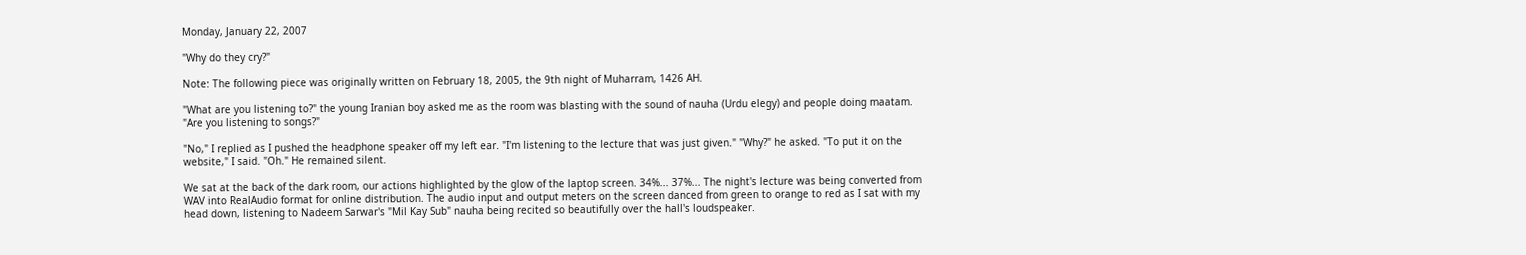Monday, January 22, 2007

"Why do they cry?"

Note: The following piece was originally written on February 18, 2005, the 9th night of Muharram, 1426 AH.

"What are you listening to?" the young Iranian boy asked me as the room was blasting with the sound of nauha (Urdu elegy) and people doing maatam. "Are you listening to songs?"

"No," I replied as I pushed the headphone speaker off my left ear. "I'm listening to the lecture that was just given." "Why?" he asked. "To put it on the website," I said. "Oh." He remained silent.

We sat at the back of the dark room, our actions highlighted by the glow of the laptop screen. 34%... 37%... The night's lecture was being converted from WAV into RealAudio format for online distribution. The audio input and output meters on the screen danced from green to orange to red as I sat with my head down, listening to Nadeem Sarwar's "Mil Kay Sub" nauha being recited so beautifully over the hall's loudspeaker.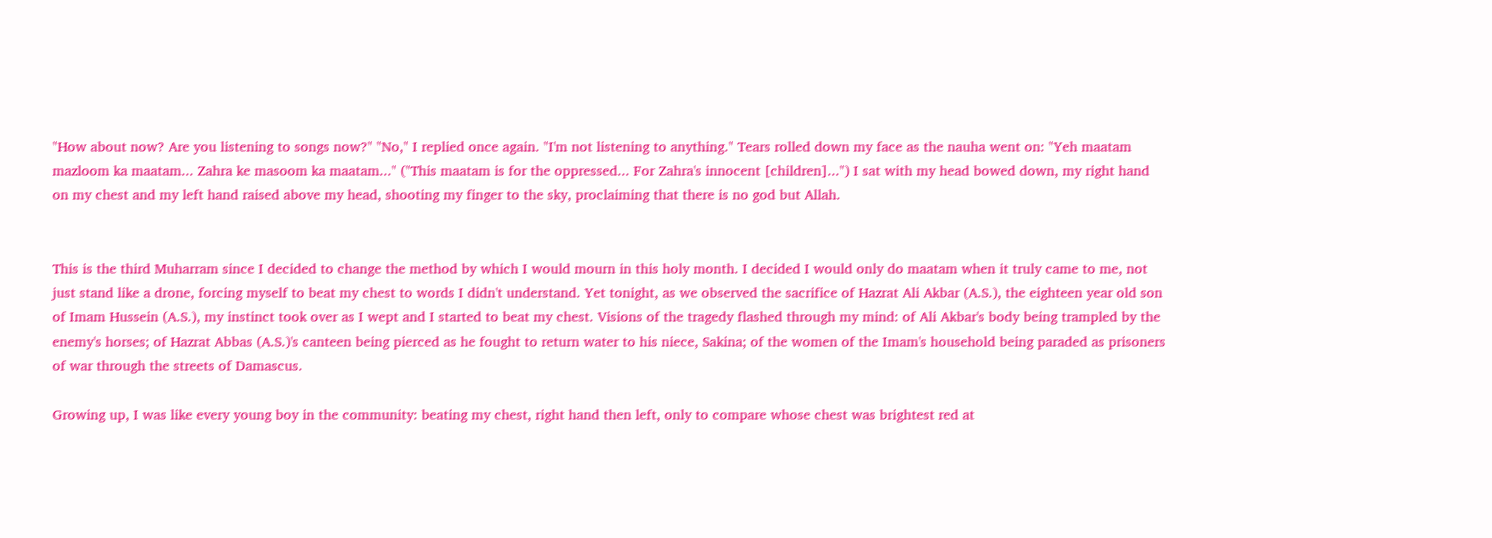"How about now? Are you listening to songs now?" "No," I replied once again. "I'm not listening to anything." Tears rolled down my face as the nauha went on: "Yeh maatam mazloom ka maatam... Zahra ke masoom ka maatam..." ("This maatam is for the oppressed... For Zahra's innocent [children]...") I sat with my head bowed down, my right hand on my chest and my left hand raised above my head, shooting my finger to the sky, proclaiming that there is no god but Allah.


This is the third Muharram since I decided to change the method by which I would mourn in this holy month. I decided I would only do maatam when it truly came to me, not just stand like a drone, forcing myself to beat my chest to words I didn't understand. Yet tonight, as we observed the sacrifice of Hazrat Ali Akbar (A.S.), the eighteen year old son of Imam Hussein (A.S.), my instinct took over as I wept and I started to beat my chest. Visions of the tragedy flashed through my mind: of Ali Akbar's body being trampled by the enemy's horses; of Hazrat Abbas (A.S.)'s canteen being pierced as he fought to return water to his niece, Sakina; of the women of the Imam's household being paraded as prisoners of war through the streets of Damascus.

Growing up, I was like every young boy in the community: beating my chest, right hand then left, only to compare whose chest was brightest red at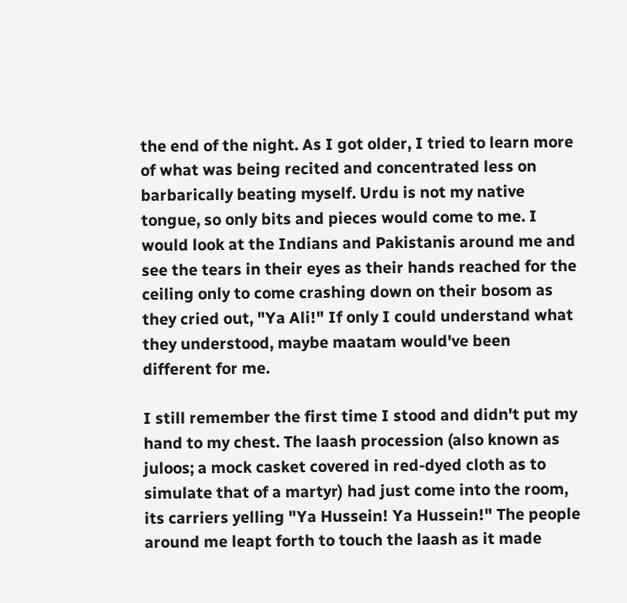the end of the night. As I got older, I tried to learn more of what was being recited and concentrated less on barbarically beating myself. Urdu is not my native tongue, so only bits and pieces would come to me. I would look at the Indians and Pakistanis around me and see the tears in their eyes as their hands reached for the ceiling only to come crashing down on their bosom as they cried out, "Ya Ali!" If only I could understand what they understood, maybe maatam would've been different for me.

I still remember the first time I stood and didn't put my hand to my chest. The laash procession (also known as juloos; a mock casket covered in red-dyed cloth as to simulate that of a martyr) had just come into the room, its carriers yelling "Ya Hussein! Ya Hussein!" The people around me leapt forth to touch the laash as it made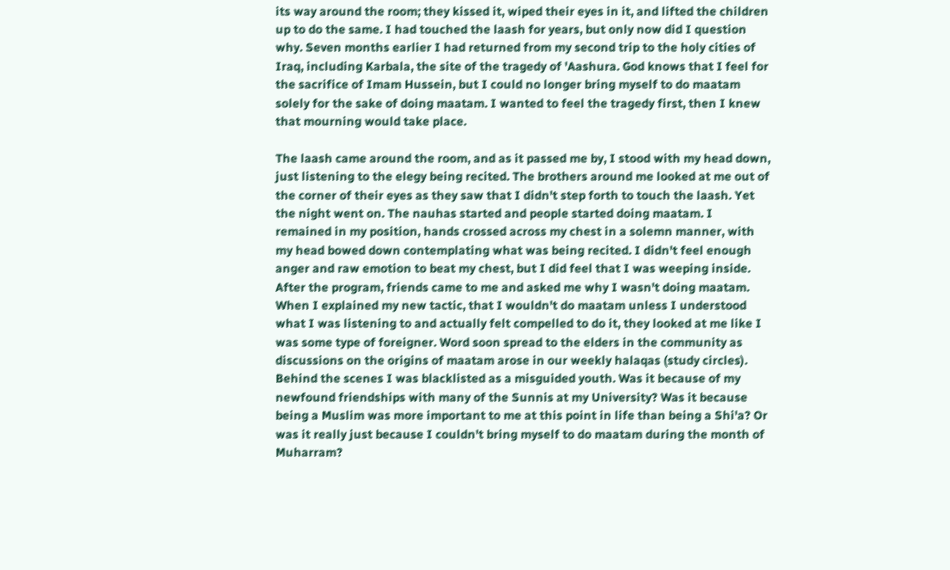its way around the room; they kissed it, wiped their eyes in it, and lifted the children up to do the same. I had touched the laash for years, but only now did I question why. Seven months earlier I had returned from my second trip to the holy cities of Iraq, including Karbala, the site of the tragedy of 'Aashura. God knows that I feel for the sacrifice of Imam Hussein, but I could no longer bring myself to do maatam solely for the sake of doing maatam. I wanted to feel the tragedy first, then I knew that mourning would take place.

The laash came around the room, and as it passed me by, I stood with my head down, just listening to the elegy being recited. The brothers around me looked at me out of the corner of their eyes as they saw that I didn't step forth to touch the laash. Yet the night went on. The nauhas started and people started doing maatam. I remained in my position, hands crossed across my chest in a solemn manner, with my head bowed down contemplating what was being recited. I didn't feel enough anger and raw emotion to beat my chest, but I did feel that I was weeping inside. After the program, friends came to me and asked me why I wasn't doing maatam. When I explained my new tactic, that I wouldn't do maatam unless I understood what I was listening to and actually felt compelled to do it, they looked at me like I was some type of foreigner. Word soon spread to the elders in the community as discussions on the origins of maatam arose in our weekly halaqas (study circles). Behind the scenes I was blacklisted as a misguided youth. Was it because of my newfound friendships with many of the Sunnis at my University? Was it because being a Muslim was more important to me at this point in life than being a Shi'a? Or was it really just because I couldn't bring myself to do maatam during the month of Muharram?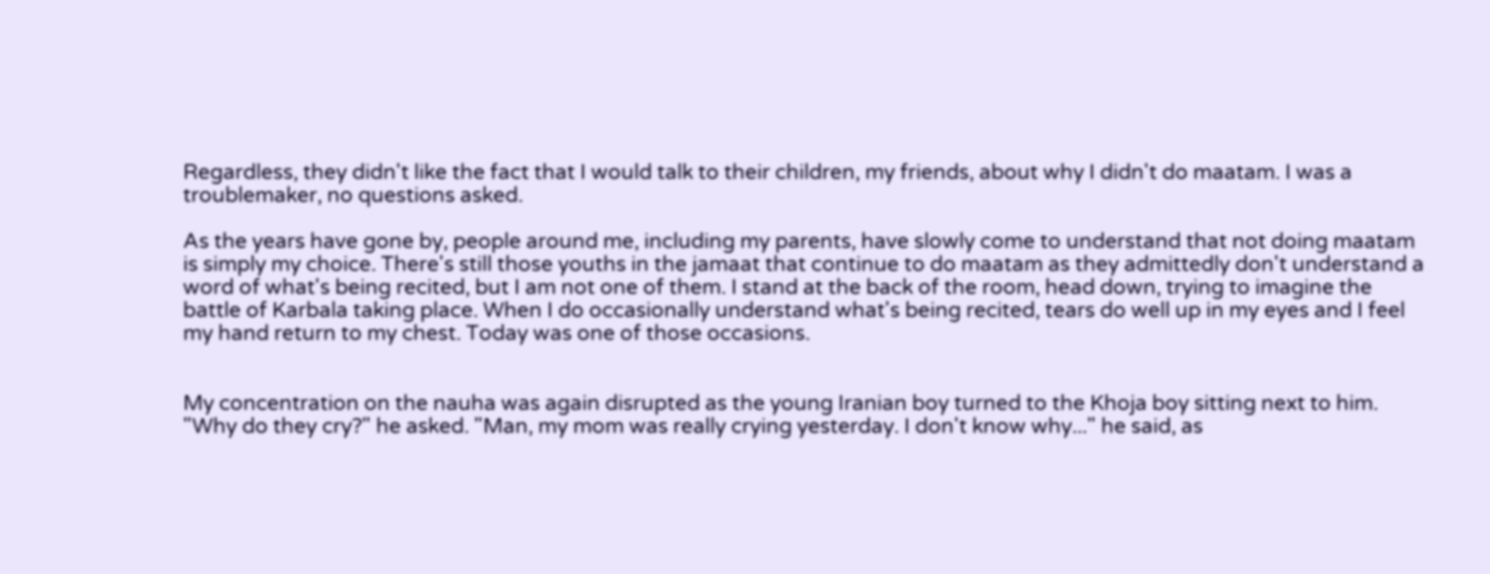Regardless, they didn't like the fact that I would talk to their children, my friends, about why I didn't do maatam. I was a troublemaker, no questions asked.

As the years have gone by, people around me, including my parents, have slowly come to understand that not doing maatam is simply my choice. There's still those youths in the jamaat that continue to do maatam as they admittedly don't understand a word of what's being recited, but I am not one of them. I stand at the back of the room, head down, trying to imagine the battle of Karbala taking place. When I do occasionally understand what's being recited, tears do well up in my eyes and I feel my hand return to my chest. Today was one of those occasions.


My concentration on the nauha was again disrupted as the young Iranian boy turned to the Khoja boy sitting next to him. "Why do they cry?" he asked. "Man, my mom was really crying yesterday. I don't know why..." he said, as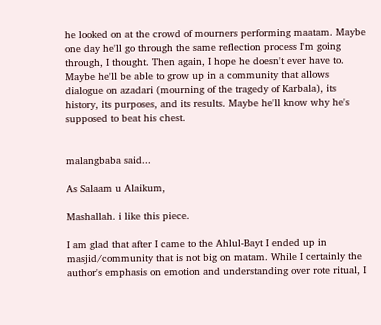he looked on at the crowd of mourners performing maatam. Maybe one day he'll go through the same reflection process I'm going through, I thought. Then again, I hope he doesn't ever have to. Maybe he'll be able to grow up in a community that allows dialogue on azadari (mourning of the tragedy of Karbala), its history, its purposes, and its results. Maybe he'll know why he's supposed to beat his chest.


malangbaba said...

As Salaam u Alaikum,

Mashallah. i like this piece.

I am glad that after I came to the Ahlul-Bayt I ended up in masjid/community that is not big on matam. While I certainly the author's emphasis on emotion and understanding over rote ritual, I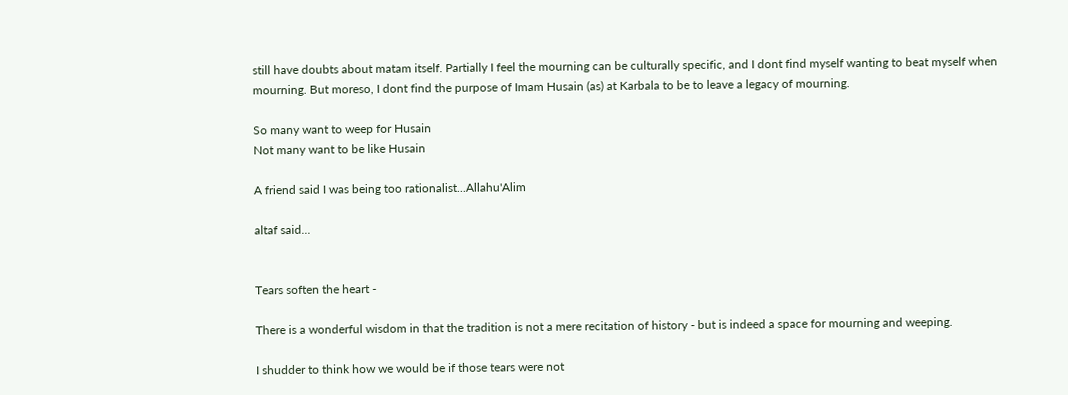still have doubts about matam itself. Partially I feel the mourning can be culturally specific, and I dont find myself wanting to beat myself when mourning. But moreso, I dont find the purpose of Imam Husain (as) at Karbala to be to leave a legacy of mourning.

So many want to weep for Husain
Not many want to be like Husain

A friend said I was being too rationalist...Allahu'Alim

altaf said...


Tears soften the heart -

There is a wonderful wisdom in that the tradition is not a mere recitation of history - but is indeed a space for mourning and weeping.

I shudder to think how we would be if those tears were not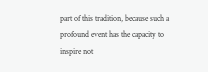part of this tradition, because such a profound event has the capacity to inspire not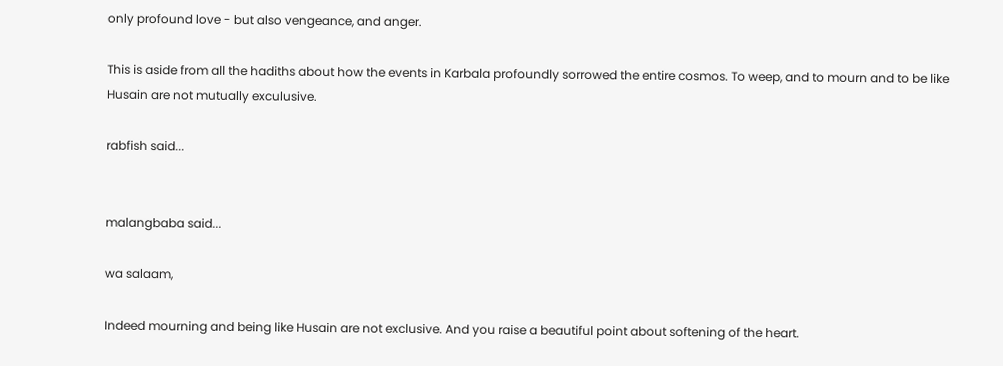only profound love - but also vengeance, and anger.

This is aside from all the hadiths about how the events in Karbala profoundly sorrowed the entire cosmos. To weep, and to mourn and to be like Husain are not mutually exculusive.

rabfish said...


malangbaba said...

wa salaam,

Indeed mourning and being like Husain are not exclusive. And you raise a beautiful point about softening of the heart.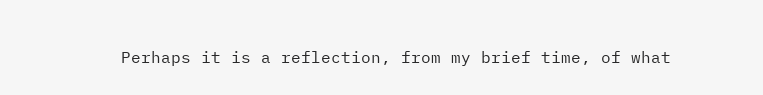Perhaps it is a reflection, from my brief time, of what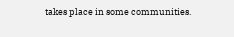takes place in some communities.